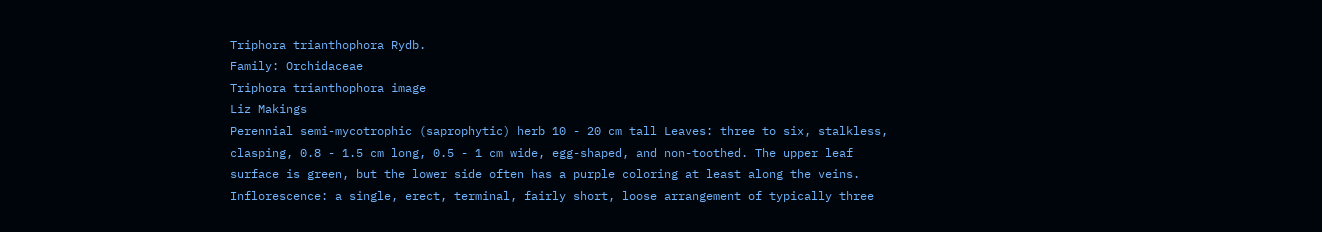Triphora trianthophora Rydb.
Family: Orchidaceae
Triphora trianthophora image
Liz Makings
Perennial semi-mycotrophic (saprophytic) herb 10 - 20 cm tall Leaves: three to six, stalkless, clasping, 0.8 - 1.5 cm long, 0.5 - 1 cm wide, egg-shaped, and non-toothed. The upper leaf surface is green, but the lower side often has a purple coloring at least along the veins. Inflorescence: a single, erect, terminal, fairly short, loose arrangement of typically three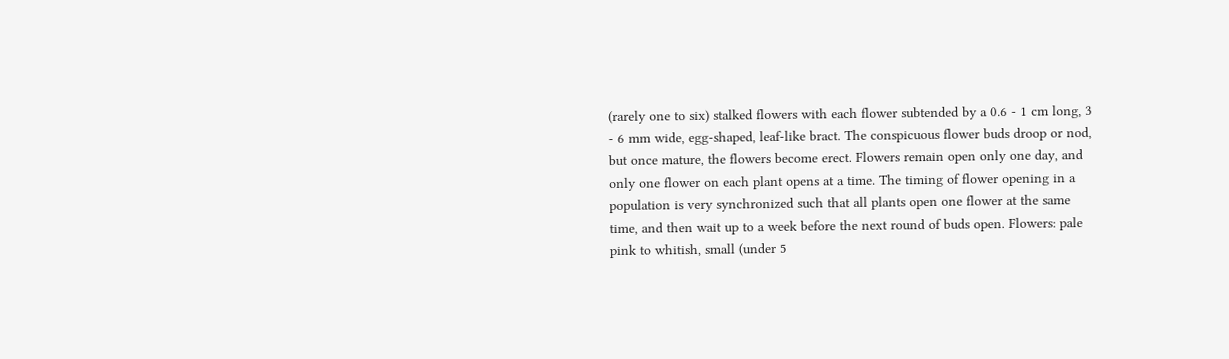(rarely one to six) stalked flowers with each flower subtended by a 0.6 - 1 cm long, 3 - 6 mm wide, egg-shaped, leaf-like bract. The conspicuous flower buds droop or nod, but once mature, the flowers become erect. Flowers remain open only one day, and only one flower on each plant opens at a time. The timing of flower opening in a population is very synchronized such that all plants open one flower at the same time, and then wait up to a week before the next round of buds open. Flowers: pale pink to whitish, small (under 5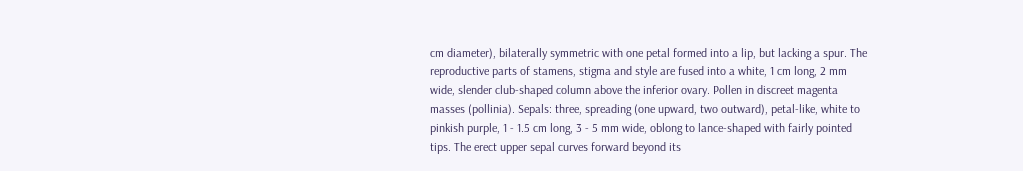cm diameter), bilaterally symmetric with one petal formed into a lip, but lacking a spur. The reproductive parts of stamens, stigma and style are fused into a white, 1 cm long, 2 mm wide, slender club-shaped column above the inferior ovary. Pollen in discreet magenta masses (pollinia). Sepals: three, spreading (one upward, two outward), petal-like, white to pinkish purple, 1 - 1.5 cm long, 3 - 5 mm wide, oblong to lance-shaped with fairly pointed tips. The erect upper sepal curves forward beyond its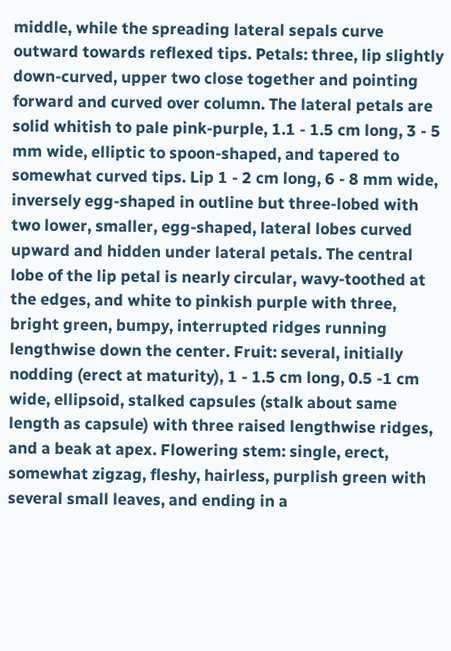middle, while the spreading lateral sepals curve outward towards reflexed tips. Petals: three, lip slightly down-curved, upper two close together and pointing forward and curved over column. The lateral petals are solid whitish to pale pink-purple, 1.1 - 1.5 cm long, 3 - 5 mm wide, elliptic to spoon-shaped, and tapered to somewhat curved tips. Lip 1 - 2 cm long, 6 - 8 mm wide, inversely egg-shaped in outline but three-lobed with two lower, smaller, egg-shaped, lateral lobes curved upward and hidden under lateral petals. The central lobe of the lip petal is nearly circular, wavy-toothed at the edges, and white to pinkish purple with three, bright green, bumpy, interrupted ridges running lengthwise down the center. Fruit: several, initially nodding (erect at maturity), 1 - 1.5 cm long, 0.5 -1 cm wide, ellipsoid, stalked capsules (stalk about same length as capsule) with three raised lengthwise ridges, and a beak at apex. Flowering stem: single, erect, somewhat zigzag, fleshy, hairless, purplish green with several small leaves, and ending in a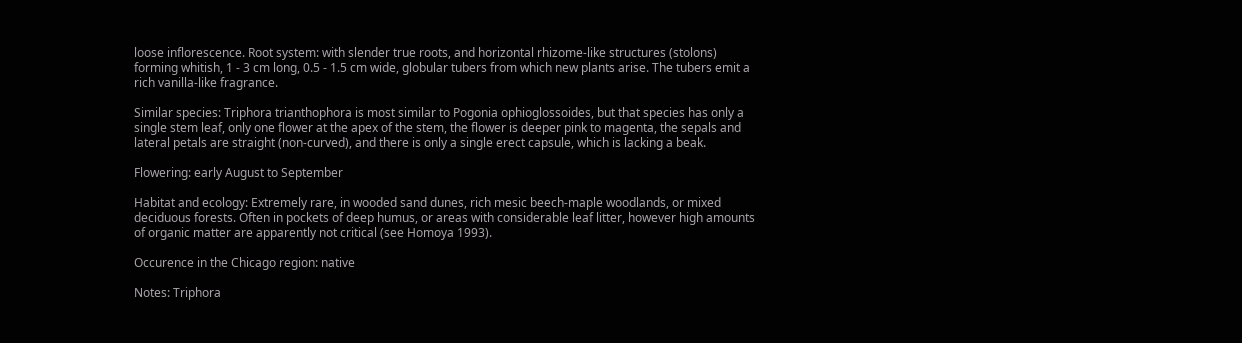loose inflorescence. Root system: with slender true roots, and horizontal rhizome-like structures (stolons) forming whitish, 1 - 3 cm long, 0.5 - 1.5 cm wide, globular tubers from which new plants arise. The tubers emit a rich vanilla-like fragrance.

Similar species: Triphora trianthophora is most similar to Pogonia ophioglossoides, but that species has only a single stem leaf, only one flower at the apex of the stem, the flower is deeper pink to magenta, the sepals and lateral petals are straight (non-curved), and there is only a single erect capsule, which is lacking a beak.

Flowering: early August to September

Habitat and ecology: Extremely rare, in wooded sand dunes, rich mesic beech-maple woodlands, or mixed deciduous forests. Often in pockets of deep humus, or areas with considerable leaf litter, however high amounts of organic matter are apparently not critical (see Homoya 1993).

Occurence in the Chicago region: native

Notes: Triphora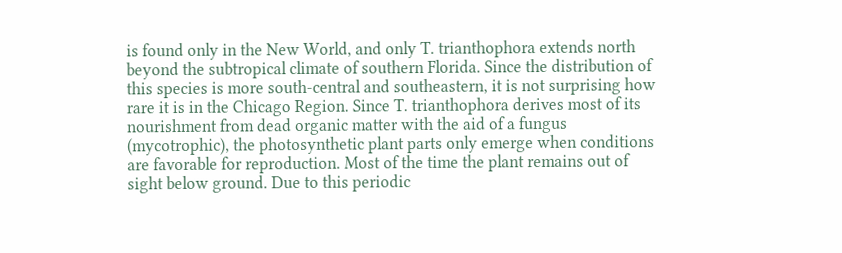is found only in the New World, and only T. trianthophora extends north beyond the subtropical climate of southern Florida. Since the distribution of this species is more south-central and southeastern, it is not surprising how rare it is in the Chicago Region. Since T. trianthophora derives most of its nourishment from dead organic matter with the aid of a fungus (mycotrophic), the photosynthetic plant parts only emerge when conditions are favorable for reproduction. Most of the time the plant remains out of sight below ground. Due to this periodic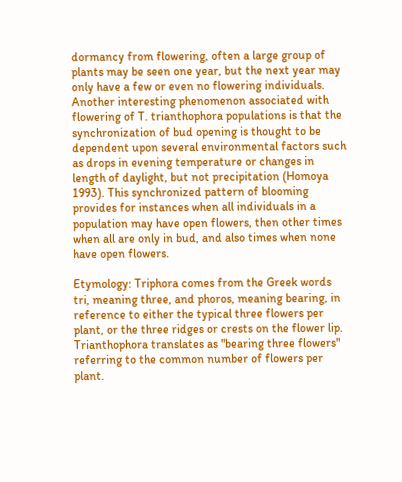dormancy from flowering, often a large group of plants may be seen one year, but the next year may only have a few or even no flowering individuals. Another interesting phenomenon associated with flowering of T. trianthophora populations is that the synchronization of bud opening is thought to be dependent upon several environmental factors such as drops in evening temperature or changes in length of daylight, but not precipitation (Homoya 1993). This synchronized pattern of blooming provides for instances when all individuals in a population may have open flowers, then other times when all are only in bud, and also times when none have open flowers.

Etymology: Triphora comes from the Greek words tri, meaning three, and phoros, meaning bearing, in reference to either the typical three flowers per plant, or the three ridges or crests on the flower lip. Trianthophora translates as "bearing three flowers" referring to the common number of flowers per plant.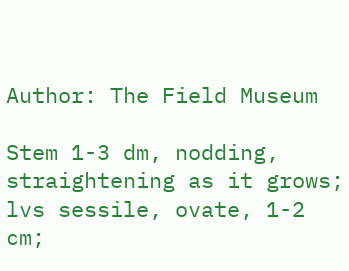Author: The Field Museum

Stem 1-3 dm, nodding, straightening as it grows; lvs sessile, ovate, 1-2 cm;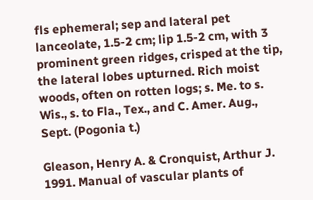fls ephemeral; sep and lateral pet lanceolate, 1.5-2 cm; lip 1.5-2 cm, with 3 prominent green ridges, crisped at the tip, the lateral lobes upturned. Rich moist woods, often on rotten logs; s. Me. to s. Wis., s. to Fla., Tex., and C. Amer. Aug., Sept. (Pogonia t.)

Gleason, Henry A. & Cronquist, Arthur J. 1991. Manual of vascular plants of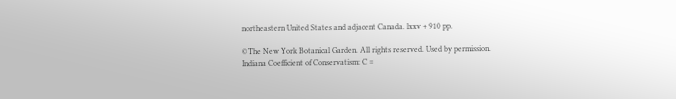northeastern United States and adjacent Canada. lxxv + 910 pp.

©The New York Botanical Garden. All rights reserved. Used by permission.
Indiana Coefficient of Conservatism: C =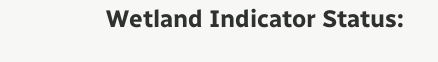Wetland Indicator Status: